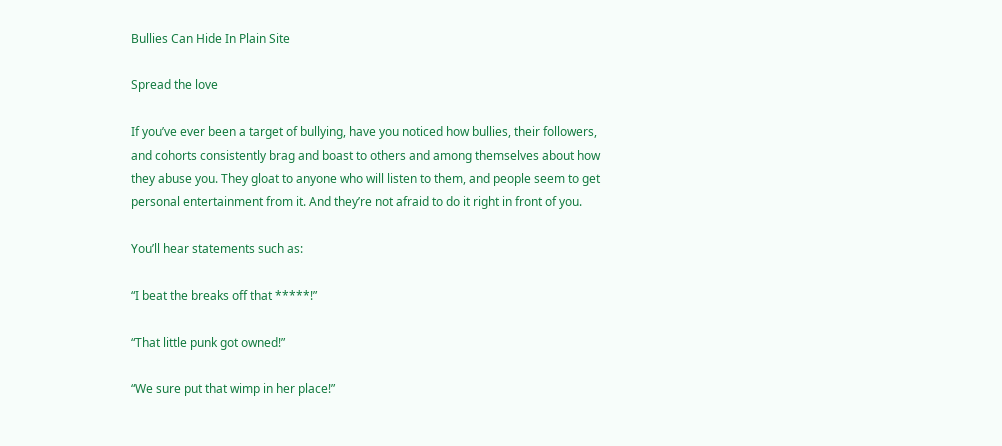Bullies Can Hide In Plain Site

Spread the love

If you’ve ever been a target of bullying, have you noticed how bullies, their followers, and cohorts consistently brag and boast to others and among themselves about how they abuse you. They gloat to anyone who will listen to them, and people seem to get personal entertainment from it. And they’re not afraid to do it right in front of you.

You’ll hear statements such as:

“I beat the breaks off that *****!”

“That little punk got owned!”

“We sure put that wimp in her place!”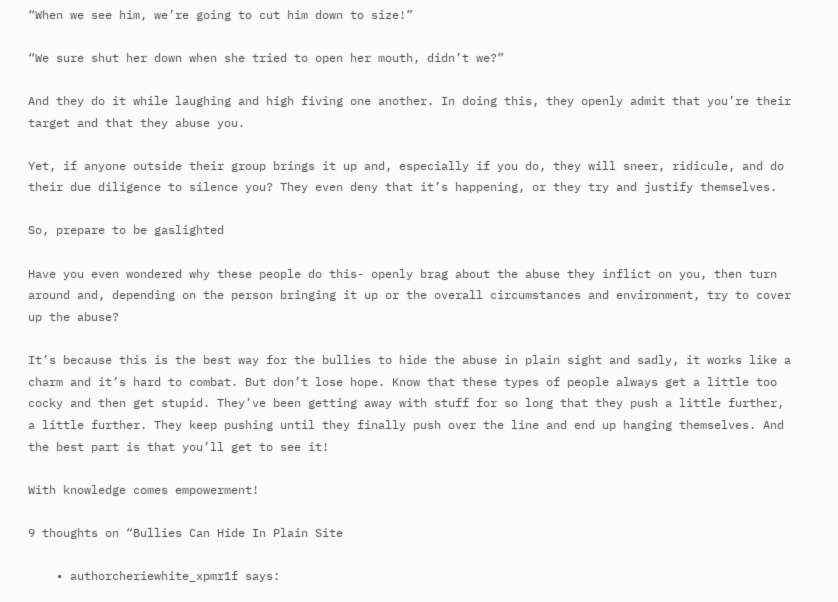“When we see him, we’re going to cut him down to size!”

“We sure shut her down when she tried to open her mouth, didn’t we?”

And they do it while laughing and high fiving one another. In doing this, they openly admit that you’re their target and that they abuse you.

Yet, if anyone outside their group brings it up and, especially if you do, they will sneer, ridicule, and do their due diligence to silence you? They even deny that it’s happening, or they try and justify themselves.

So, prepare to be gaslighted

Have you even wondered why these people do this- openly brag about the abuse they inflict on you, then turn around and, depending on the person bringing it up or the overall circumstances and environment, try to cover up the abuse?

It’s because this is the best way for the bullies to hide the abuse in plain sight and sadly, it works like a charm and it’s hard to combat. But don’t lose hope. Know that these types of people always get a little too cocky and then get stupid. They’ve been getting away with stuff for so long that they push a little further, a little further. They keep pushing until they finally push over the line and end up hanging themselves. And the best part is that you’ll get to see it!

With knowledge comes empowerment!

9 thoughts on “Bullies Can Hide In Plain Site

    • authorcheriewhite_xpmr1f says: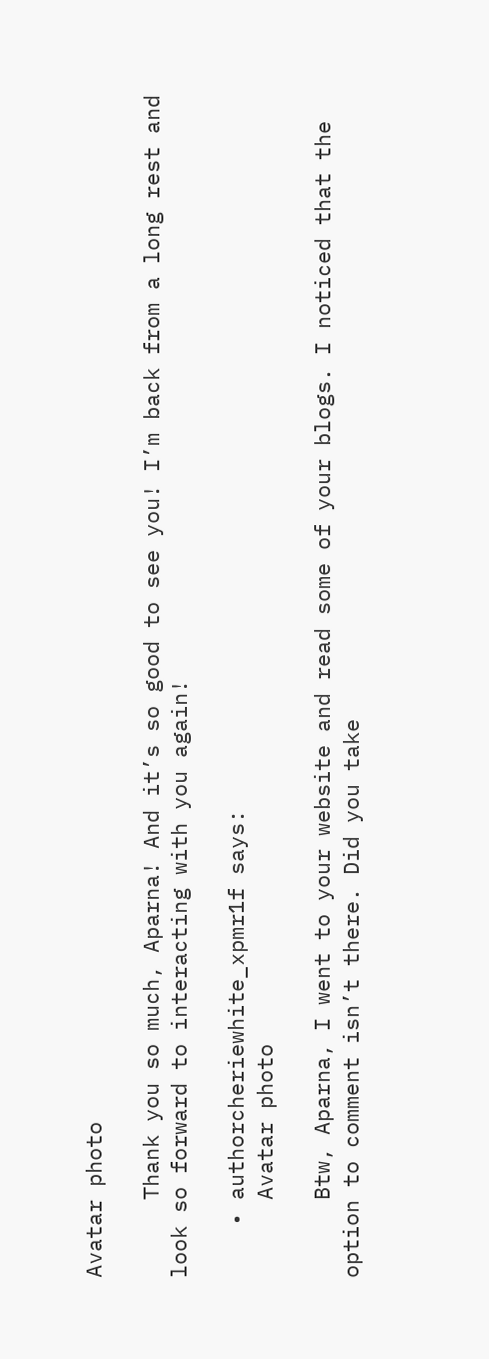Avatar photo

      Thank you so much, Aparna! And it’s so good to see you! I’m back from a long rest and look so forward to interacting with you again!

    • authorcheriewhite_xpmr1f says:
      Avatar photo

      Btw, Aparna, I went to your website and read some of your blogs. I noticed that the option to comment isn’t there. Did you take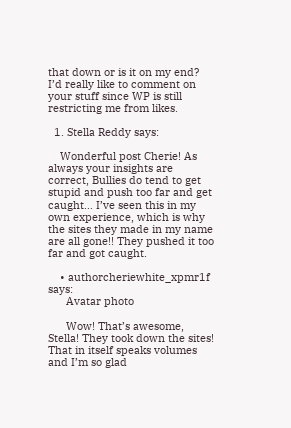that down or is it on my end? I’d really like to comment on your stuff since WP is still restricting me from likes.

  1. Stella Reddy says:

    Wonderful post Cherie! As always your insights are correct, Bullies do tend to get stupid and push too far and get caught… I’ve seen this in my own experience, which is why the sites they made in my name are all gone!! They pushed it too far and got caught.

    • authorcheriewhite_xpmr1f says:
      Avatar photo

      Wow! That’s awesome, Stella! They took down the sites! That in itself speaks volumes and I’m so glad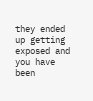they ended up getting exposed and you have been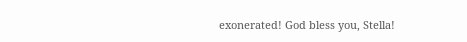exonerated! God bless you, Stella!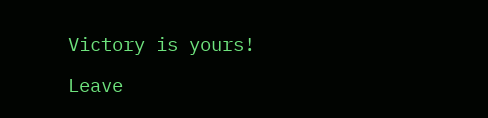Victory is yours!

Leave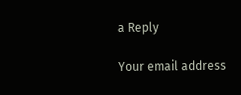a Reply

Your email address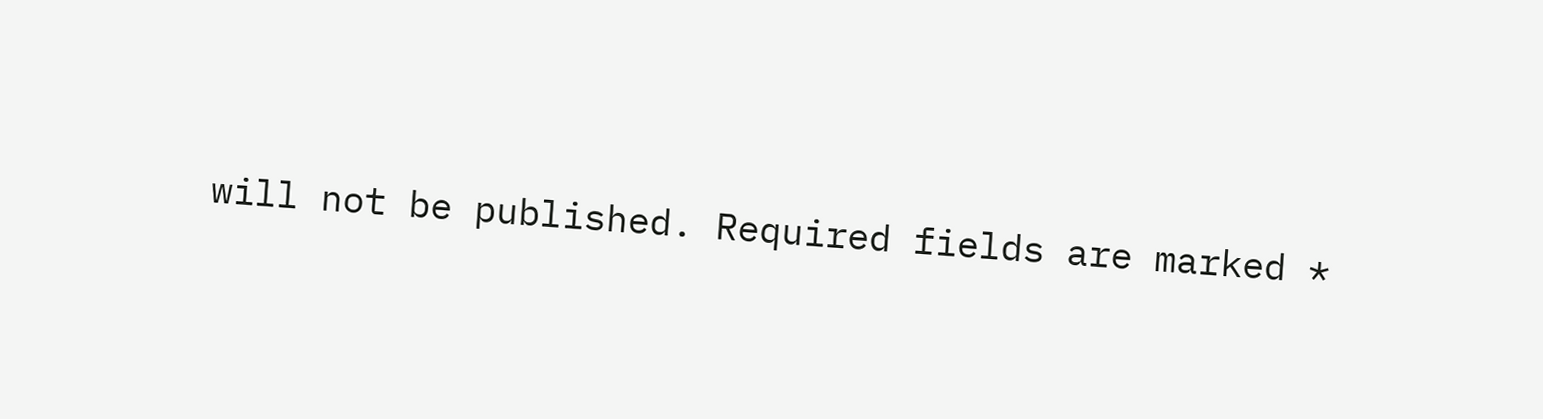will not be published. Required fields are marked *